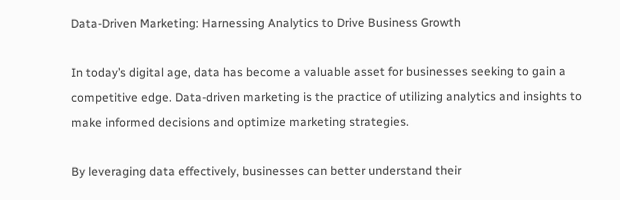Data-Driven Marketing: Harnessing Analytics to Drive Business Growth

In today’s digital age, data has become a valuable asset for businesses seeking to gain a competitive edge. Data-driven marketing is the practice of utilizing analytics and insights to make informed decisions and optimize marketing strategies.

By leveraging data effectively, businesses can better understand their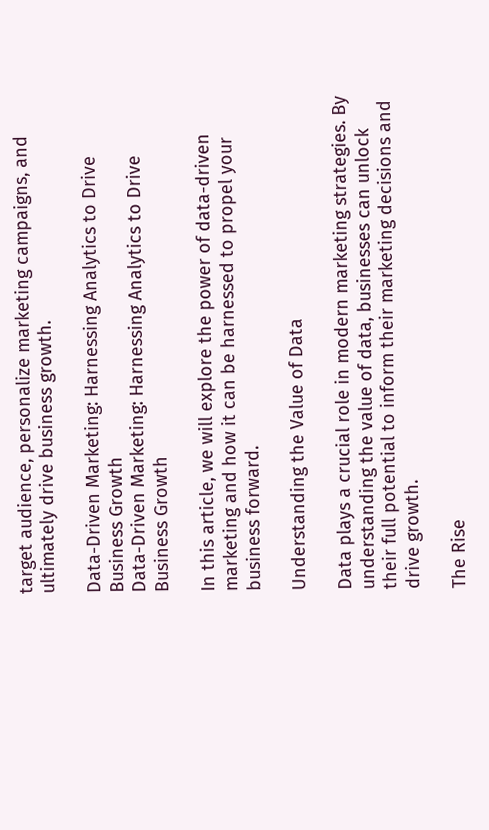target audience, personalize marketing campaigns, and ultimately drive business growth.

Data-Driven Marketing: Harnessing Analytics to Drive Business Growth
Data-Driven Marketing: Harnessing Analytics to Drive Business Growth

In this article, we will explore the power of data-driven marketing and how it can be harnessed to propel your business forward.

Understanding the Value of Data

Data plays a crucial role in modern marketing strategies. By understanding the value of data, businesses can unlock their full potential to inform their marketing decisions and drive growth.

The Rise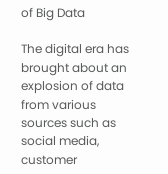of Big Data

The digital era has brought about an explosion of data from various sources such as social media, customer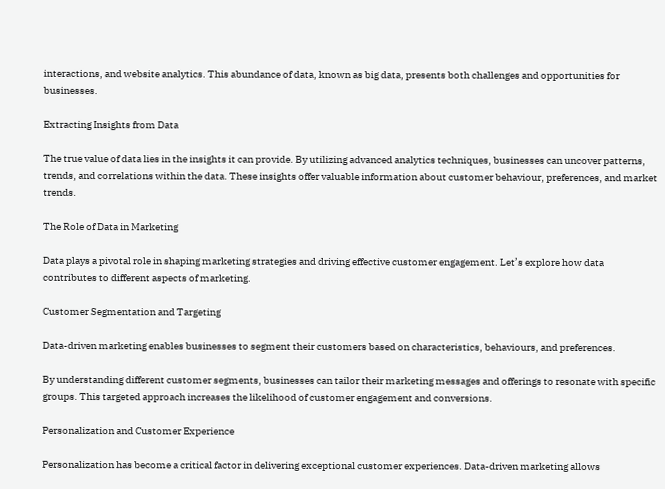interactions, and website analytics. This abundance of data, known as big data, presents both challenges and opportunities for businesses.

Extracting Insights from Data

The true value of data lies in the insights it can provide. By utilizing advanced analytics techniques, businesses can uncover patterns, trends, and correlations within the data. These insights offer valuable information about customer behaviour, preferences, and market trends.

The Role of Data in Marketing

Data plays a pivotal role in shaping marketing strategies and driving effective customer engagement. Let’s explore how data contributes to different aspects of marketing.

Customer Segmentation and Targeting

Data-driven marketing enables businesses to segment their customers based on characteristics, behaviours, and preferences.

By understanding different customer segments, businesses can tailor their marketing messages and offerings to resonate with specific groups. This targeted approach increases the likelihood of customer engagement and conversions.

Personalization and Customer Experience

Personalization has become a critical factor in delivering exceptional customer experiences. Data-driven marketing allows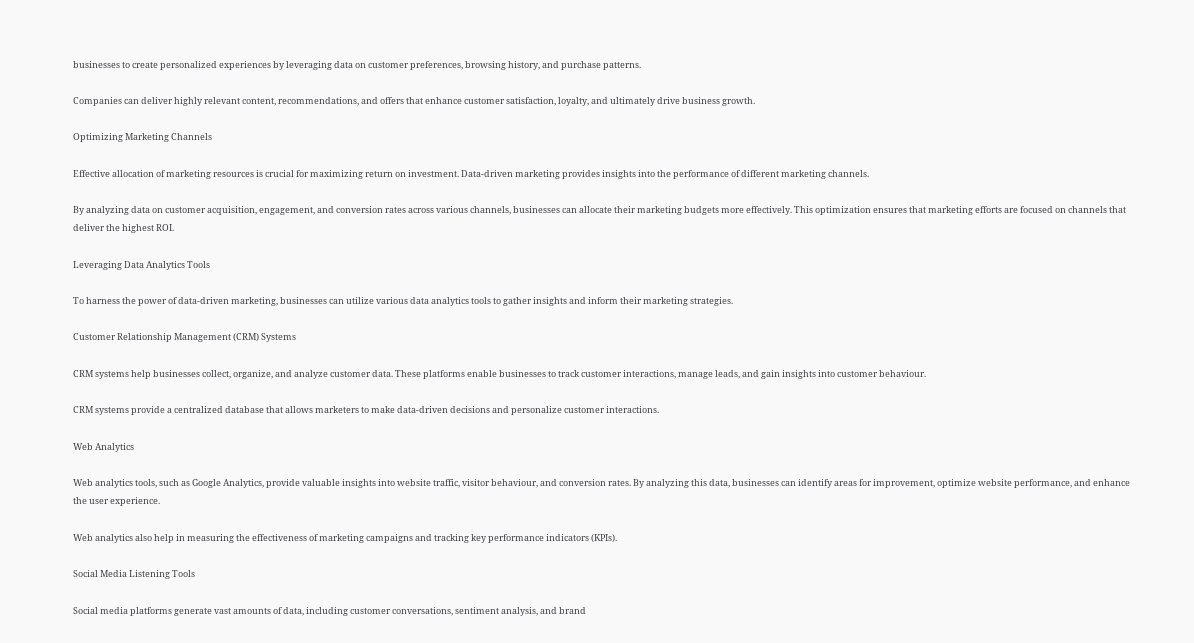businesses to create personalized experiences by leveraging data on customer preferences, browsing history, and purchase patterns.

Companies can deliver highly relevant content, recommendations, and offers that enhance customer satisfaction, loyalty, and ultimately drive business growth.

Optimizing Marketing Channels

Effective allocation of marketing resources is crucial for maximizing return on investment. Data-driven marketing provides insights into the performance of different marketing channels.

By analyzing data on customer acquisition, engagement, and conversion rates across various channels, businesses can allocate their marketing budgets more effectively. This optimization ensures that marketing efforts are focused on channels that deliver the highest ROI.

Leveraging Data Analytics Tools

To harness the power of data-driven marketing, businesses can utilize various data analytics tools to gather insights and inform their marketing strategies.

Customer Relationship Management (CRM) Systems

CRM systems help businesses collect, organize, and analyze customer data. These platforms enable businesses to track customer interactions, manage leads, and gain insights into customer behaviour.

CRM systems provide a centralized database that allows marketers to make data-driven decisions and personalize customer interactions.

Web Analytics

Web analytics tools, such as Google Analytics, provide valuable insights into website traffic, visitor behaviour, and conversion rates. By analyzing this data, businesses can identify areas for improvement, optimize website performance, and enhance the user experience.

Web analytics also help in measuring the effectiveness of marketing campaigns and tracking key performance indicators (KPIs).

Social Media Listening Tools

Social media platforms generate vast amounts of data, including customer conversations, sentiment analysis, and brand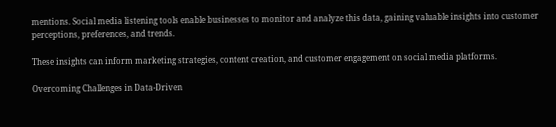mentions. Social media listening tools enable businesses to monitor and analyze this data, gaining valuable insights into customer perceptions, preferences, and trends.

These insights can inform marketing strategies, content creation, and customer engagement on social media platforms.

Overcoming Challenges in Data-Driven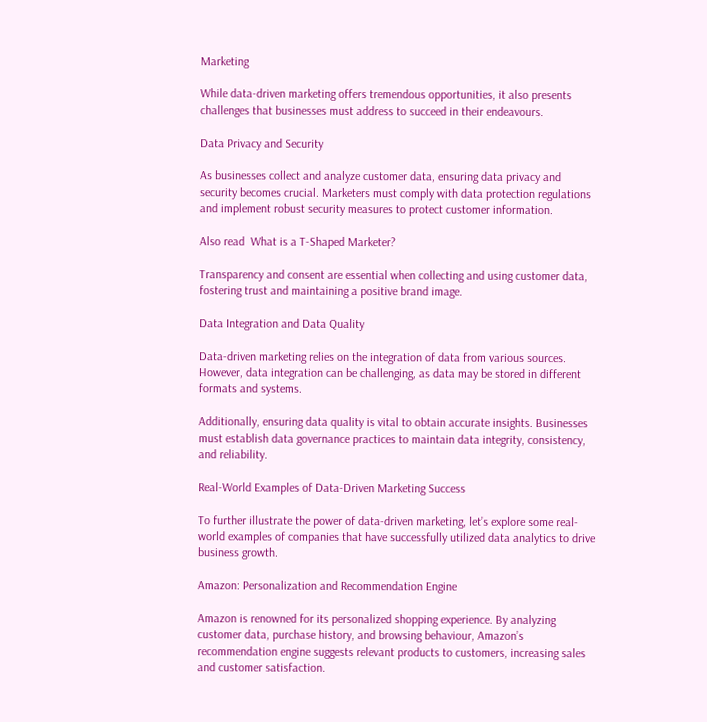Marketing

While data-driven marketing offers tremendous opportunities, it also presents challenges that businesses must address to succeed in their endeavours.

Data Privacy and Security

As businesses collect and analyze customer data, ensuring data privacy and security becomes crucial. Marketers must comply with data protection regulations and implement robust security measures to protect customer information.

Also read  What is a T-Shaped Marketer?

Transparency and consent are essential when collecting and using customer data, fostering trust and maintaining a positive brand image.

Data Integration and Data Quality

Data-driven marketing relies on the integration of data from various sources. However, data integration can be challenging, as data may be stored in different formats and systems.

Additionally, ensuring data quality is vital to obtain accurate insights. Businesses must establish data governance practices to maintain data integrity, consistency, and reliability.

Real-World Examples of Data-Driven Marketing Success

To further illustrate the power of data-driven marketing, let’s explore some real-world examples of companies that have successfully utilized data analytics to drive business growth.

Amazon: Personalization and Recommendation Engine

Amazon is renowned for its personalized shopping experience. By analyzing customer data, purchase history, and browsing behaviour, Amazon’s recommendation engine suggests relevant products to customers, increasing sales and customer satisfaction.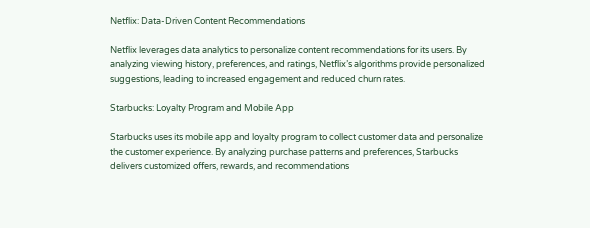Netflix: Data-Driven Content Recommendations

Netflix leverages data analytics to personalize content recommendations for its users. By analyzing viewing history, preferences, and ratings, Netflix’s algorithms provide personalized suggestions, leading to increased engagement and reduced churn rates.

Starbucks: Loyalty Program and Mobile App

Starbucks uses its mobile app and loyalty program to collect customer data and personalize the customer experience. By analyzing purchase patterns and preferences, Starbucks delivers customized offers, rewards, and recommendations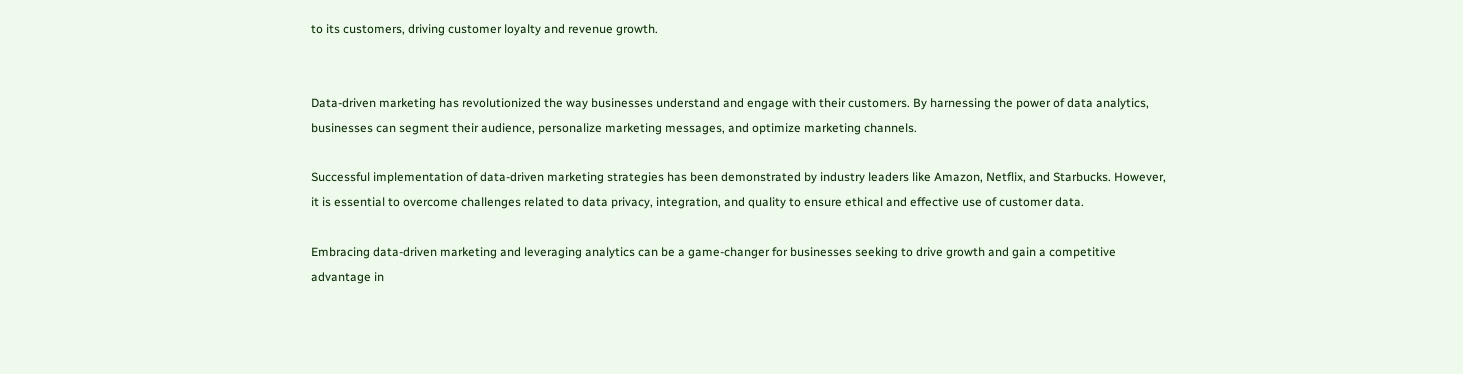to its customers, driving customer loyalty and revenue growth.


Data-driven marketing has revolutionized the way businesses understand and engage with their customers. By harnessing the power of data analytics, businesses can segment their audience, personalize marketing messages, and optimize marketing channels.

Successful implementation of data-driven marketing strategies has been demonstrated by industry leaders like Amazon, Netflix, and Starbucks. However, it is essential to overcome challenges related to data privacy, integration, and quality to ensure ethical and effective use of customer data.

Embracing data-driven marketing and leveraging analytics can be a game-changer for businesses seeking to drive growth and gain a competitive advantage in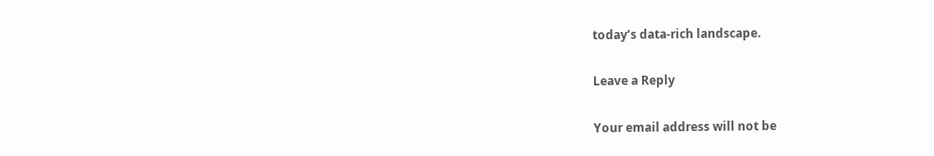today’s data-rich landscape.

Leave a Reply

Your email address will not be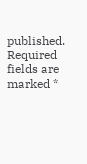published. Required fields are marked *